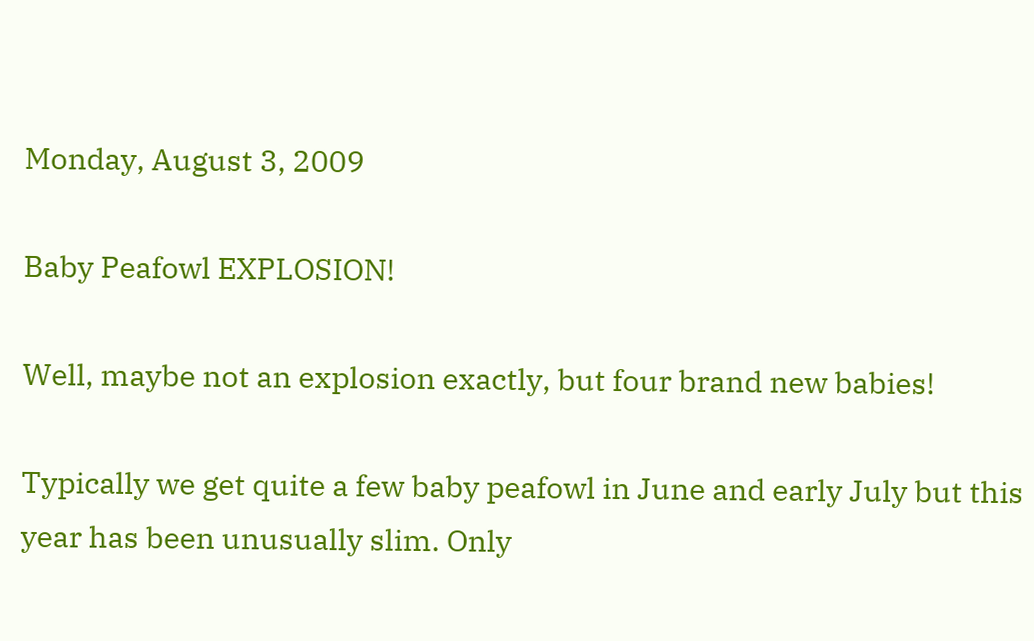Monday, August 3, 2009

Baby Peafowl EXPLOSION!

Well, maybe not an explosion exactly, but four brand new babies!

Typically we get quite a few baby peafowl in June and early July but this year has been unusually slim. Only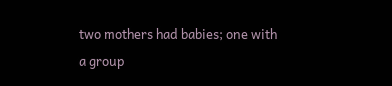two mothers had babies; one with a group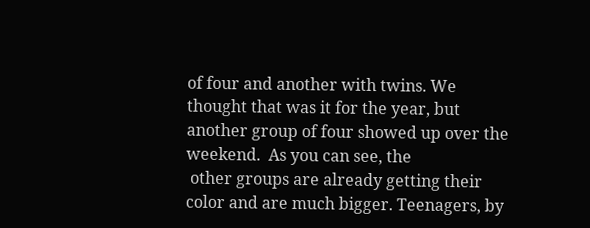of four and another with twins. We thought that was it for the year, but another group of four showed up over the weekend.  As you can see, the
 other groups are already getting their color and are much bigger. Teenagers, by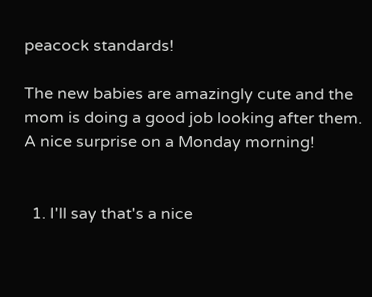peacock standards!

The new babies are amazingly cute and the mom is doing a good job looking after them. A nice surprise on a Monday morning!


  1. I'll say that's a nice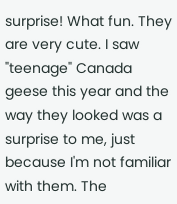surprise! What fun. They are very cute. I saw "teenage" Canada geese this year and the way they looked was a surprise to me, just because I'm not familiar with them. The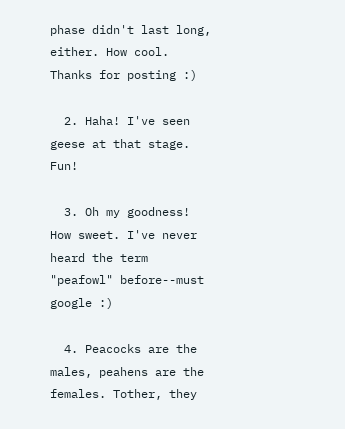phase didn't last long, either. How cool. Thanks for posting :)

  2. Haha! I've seen geese at that stage. Fun!

  3. Oh my goodness! How sweet. I've never heard the term "peafowl" before--must google :)

  4. Peacocks are the males, peahens are the females. Tother, they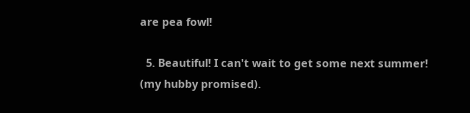are pea fowl!

  5. Beautiful! I can't wait to get some next summer! (my hubby promised).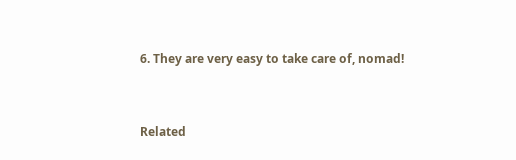6. They are very easy to take care of, nomad!


Related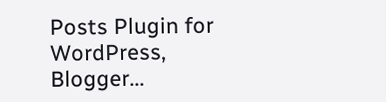Posts Plugin for WordPress, Blogger...